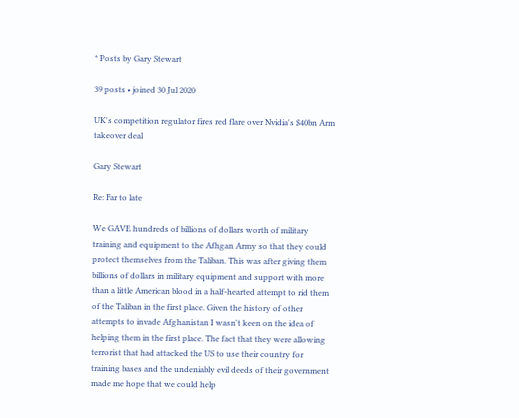* Posts by Gary Stewart

39 posts • joined 30 Jul 2020

UK's competition regulator fires red flare over Nvidia's $40bn Arm takeover deal

Gary Stewart

Re: Far to late

We GAVE hundreds of billions of dollars worth of military training and equipment to the Afhgan Army so that they could protect themselves from the Taliban. This was after giving them billions of dollars in military equipment and support with more than a little American blood in a half-hearted attempt to rid them of the Taliban in the first place. Given the history of other attempts to invade Afghanistan I wasn't keen on the idea of helping them in the first place. The fact that they were allowing terrorist that had attacked the US to use their country for training bases and the undeniably evil deeds of their government made me hope that we could help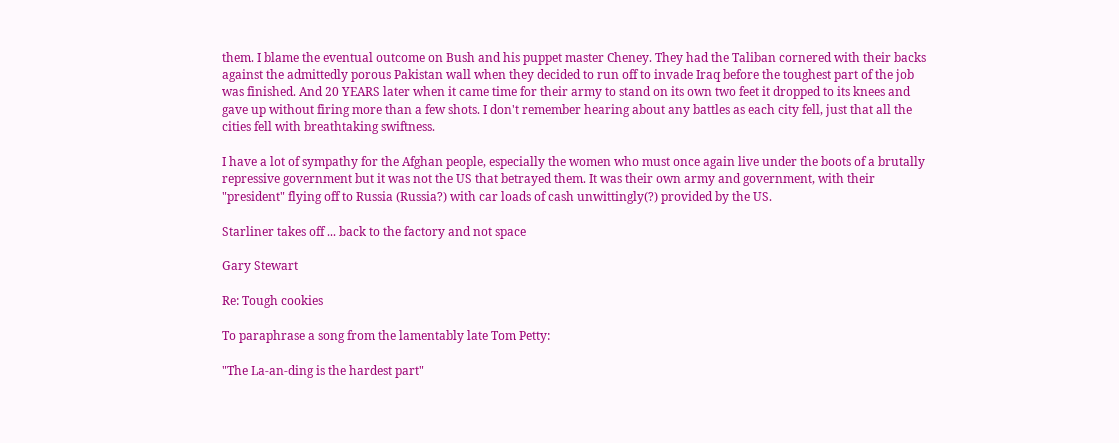them. I blame the eventual outcome on Bush and his puppet master Cheney. They had the Taliban cornered with their backs against the admittedly porous Pakistan wall when they decided to run off to invade Iraq before the toughest part of the job was finished. And 20 YEARS later when it came time for their army to stand on its own two feet it dropped to its knees and gave up without firing more than a few shots. I don't remember hearing about any battles as each city fell, just that all the cities fell with breathtaking swiftness.

I have a lot of sympathy for the Afghan people, especially the women who must once again live under the boots of a brutally repressive government but it was not the US that betrayed them. It was their own army and government, with their "president" flying off to Russia (Russia?) with car loads of cash unwittingly(?) provided by the US.

Starliner takes off ... back to the factory and not space

Gary Stewart

Re: Tough cookies

To paraphrase a song from the lamentably late Tom Petty:

"The La-an-ding is the hardest part"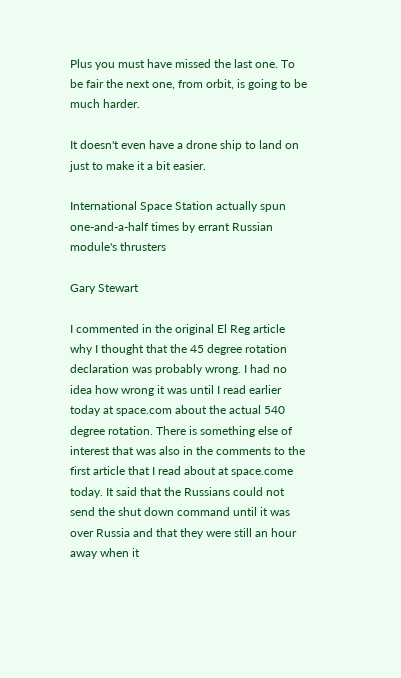Plus you must have missed the last one. To be fair the next one, from orbit, is going to be much harder.

It doesn't even have a drone ship to land on just to make it a bit easier.

International Space Station actually spun one-and-a-half times by errant Russian module's thrusters

Gary Stewart

I commented in the original El Reg article why I thought that the 45 degree rotation declaration was probably wrong. I had no idea how wrong it was until I read earlier today at space.com about the actual 540 degree rotation. There is something else of interest that was also in the comments to the first article that I read about at space.come today. It said that the Russians could not send the shut down command until it was over Russia and that they were still an hour away when it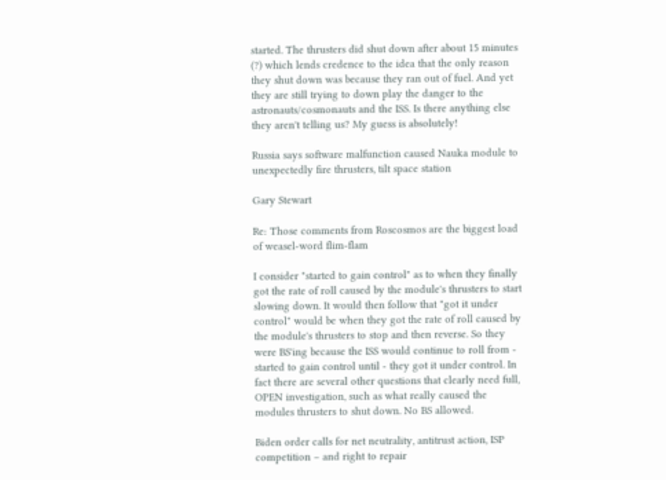started. The thrusters did shut down after about 15 minutes (?) which lends credence to the idea that the only reason they shut down was because they ran out of fuel. And yet they are still trying to down play the danger to the astronauts/cosmonauts and the ISS. Is there anything else they aren't telling us? My guess is absolutely!

Russia says software malfunction caused Nauka module to unexpectedly fire thrusters, tilt space station

Gary Stewart

Re: Those comments from Roscosmos are the biggest load of weasel-word flim-flam

I consider "started to gain control" as to when they finally got the rate of roll caused by the module's thrusters to start slowing down. It would then follow that "got it under control" would be when they got the rate of roll caused by the module's thrusters to stop and then reverse. So they were BS'ing because the ISS would continue to roll from - started to gain control until - they got it under control. In fact there are several other questions that clearly need full, OPEN investigation, such as what really caused the modules thrusters to shut down. No BS allowed.

Biden order calls for net neutrality, antitrust action, ISP competition – and right to repair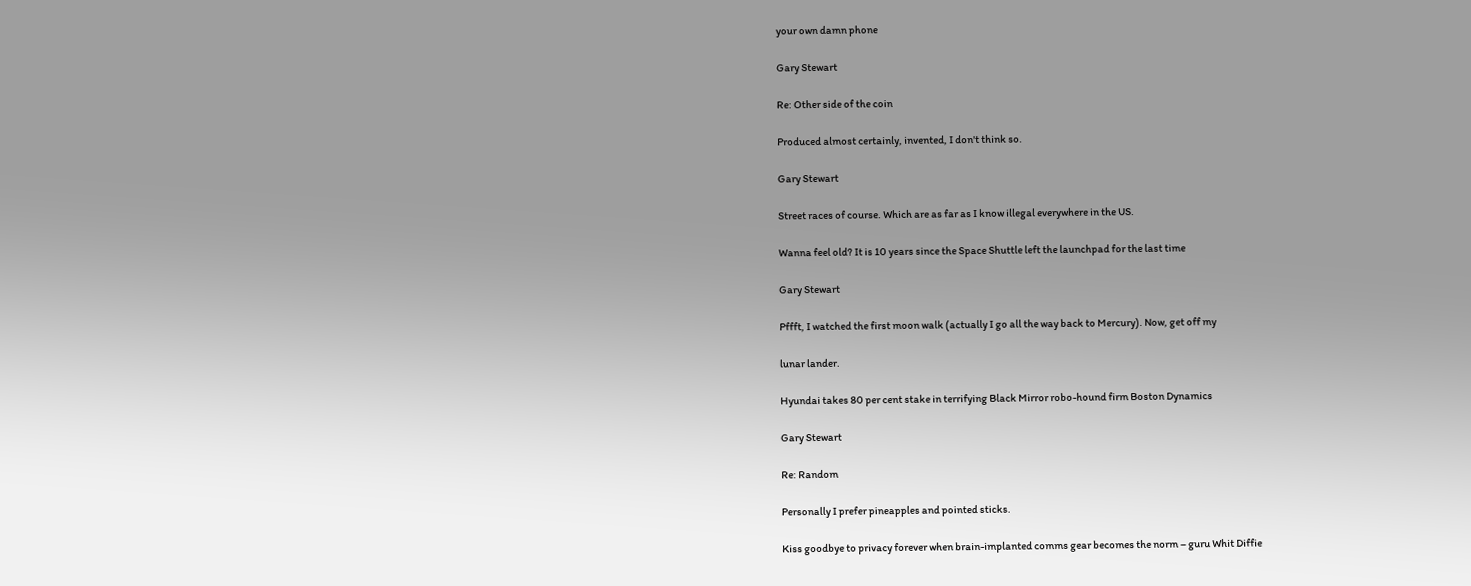your own damn phone

Gary Stewart

Re: Other side of the coin

Produced almost certainly, invented, I don't think so.

Gary Stewart

Street races of course. Which are as far as I know illegal everywhere in the US.

Wanna feel old? It is 10 years since the Space Shuttle left the launchpad for the last time

Gary Stewart

Pffft, I watched the first moon walk (actually I go all the way back to Mercury). Now, get off my

lunar lander.

Hyundai takes 80 per cent stake in terrifying Black Mirror robo-hound firm Boston Dynamics

Gary Stewart

Re: Random

Personally I prefer pineapples and pointed sticks.

Kiss goodbye to privacy forever when brain-implanted comms gear becomes the norm – guru Whit Diffie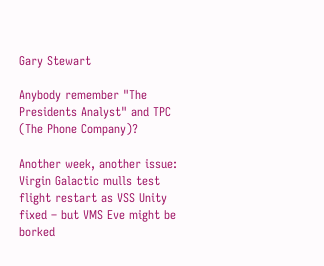Gary Stewart

Anybody remember "The Presidents Analyst" and TPC (The Phone Company)?

Another week, another issue: Virgin Galactic mulls test flight restart as VSS Unity fixed – but VMS Eve might be borked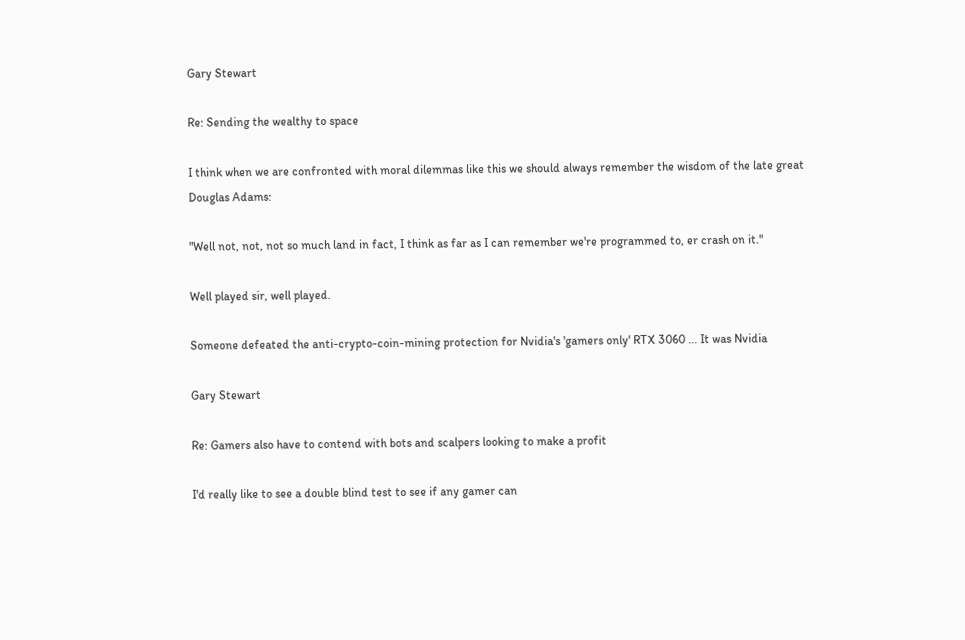Gary Stewart

Re: Sending the wealthy to space

I think when we are confronted with moral dilemmas like this we should always remember the wisdom of the late great Douglas Adams:

"Well not, not, not so much land in fact, I think as far as I can remember we're programmed to, er crash on it."

Well played sir, well played.

Someone defeated the anti-crypto-coin-mining protection for Nvidia's 'gamers only' RTX 3060 ... It was Nvidia

Gary Stewart

Re: Gamers also have to contend with bots and scalpers looking to make a profit

I'd really like to see a double blind test to see if any gamer can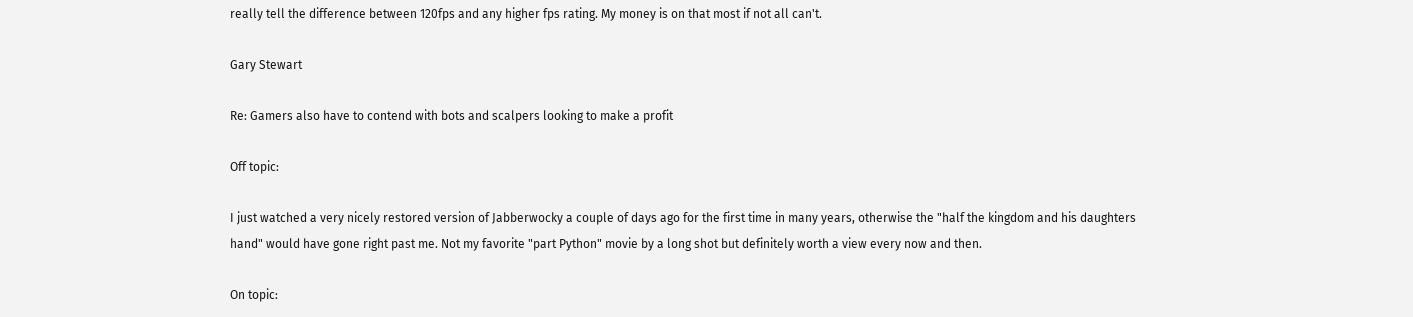really tell the difference between 120fps and any higher fps rating. My money is on that most if not all can't.

Gary Stewart

Re: Gamers also have to contend with bots and scalpers looking to make a profit

Off topic:

I just watched a very nicely restored version of Jabberwocky a couple of days ago for the first time in many years, otherwise the "half the kingdom and his daughters hand" would have gone right past me. Not my favorite "part Python" movie by a long shot but definitely worth a view every now and then.

On topic: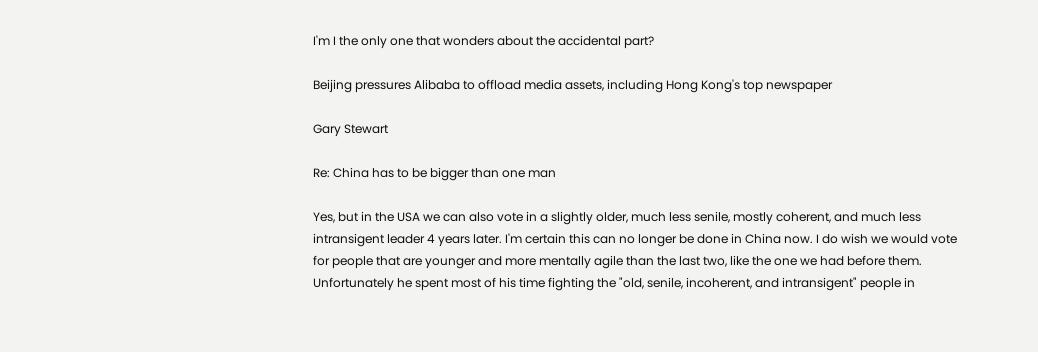I'm I the only one that wonders about the accidental part?

Beijing pressures Alibaba to offload media assets, including Hong Kong's top newspaper

Gary Stewart

Re: China has to be bigger than one man

Yes, but in the USA we can also vote in a slightly older, much less senile, mostly coherent, and much less intransigent leader 4 years later. I'm certain this can no longer be done in China now. I do wish we would vote for people that are younger and more mentally agile than the last two, like the one we had before them. Unfortunately he spent most of his time fighting the "old, senile, incoherent, and intransigent" people in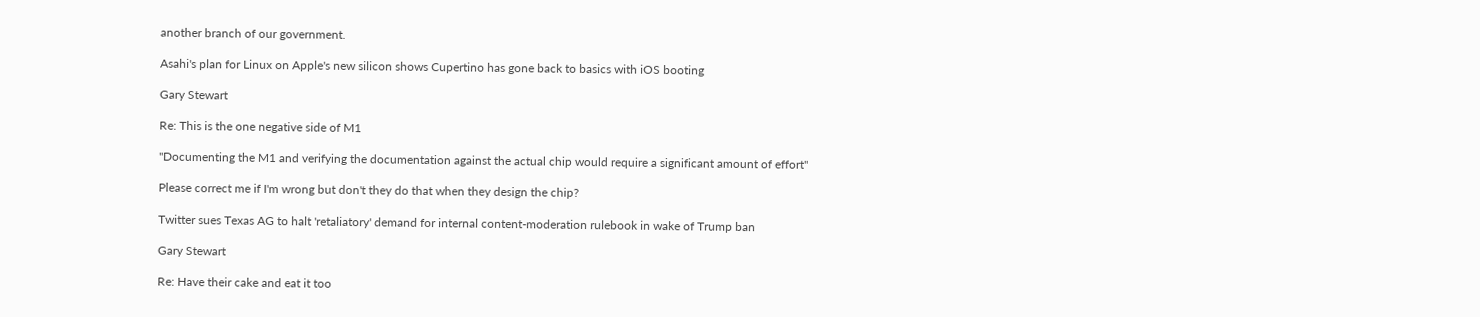another branch of our government.

Asahi's plan for Linux on Apple's new silicon shows Cupertino has gone back to basics with iOS booting

Gary Stewart

Re: This is the one negative side of M1

"Documenting the M1 and verifying the documentation against the actual chip would require a significant amount of effort"

Please correct me if I'm wrong but don't they do that when they design the chip?

Twitter sues Texas AG to halt 'retaliatory' demand for internal content-moderation rulebook in wake of Trump ban

Gary Stewart

Re: Have their cake and eat it too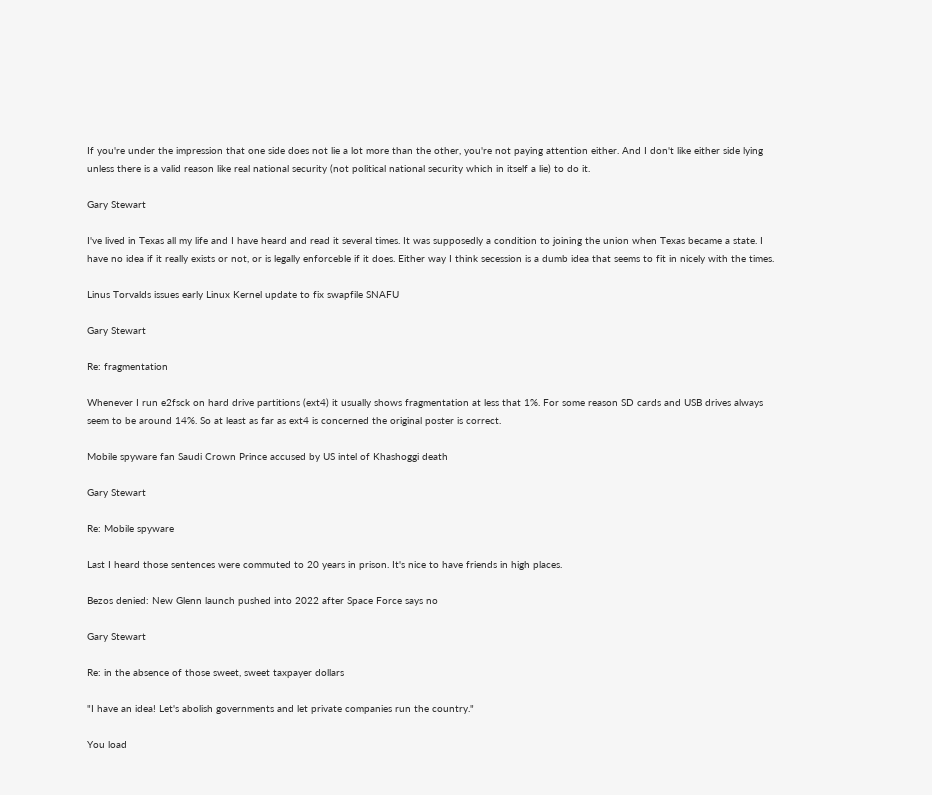If you're under the impression that one side does not lie a lot more than the other, you're not paying attention either. And I don't like either side lying unless there is a valid reason like real national security (not political national security which in itself a lie) to do it.

Gary Stewart

I've lived in Texas all my life and I have heard and read it several times. It was supposedly a condition to joining the union when Texas became a state. I have no idea if it really exists or not, or is legally enforceble if it does. Either way I think secession is a dumb idea that seems to fit in nicely with the times.

Linus Torvalds issues early Linux Kernel update to fix swapfile SNAFU

Gary Stewart

Re: fragmentation

Whenever I run e2fsck on hard drive partitions (ext4) it usually shows fragmentation at less that 1%. For some reason SD cards and USB drives always seem to be around 14%. So at least as far as ext4 is concerned the original poster is correct.

Mobile spyware fan Saudi Crown Prince accused by US intel of Khashoggi death

Gary Stewart

Re: Mobile spyware

Last I heard those sentences were commuted to 20 years in prison. It's nice to have friends in high places.

Bezos denied: New Glenn launch pushed into 2022 after Space Force says no

Gary Stewart

Re: in the absence of those sweet, sweet taxpayer dollars

"I have an idea! Let's abolish governments and let private companies run the country."

You load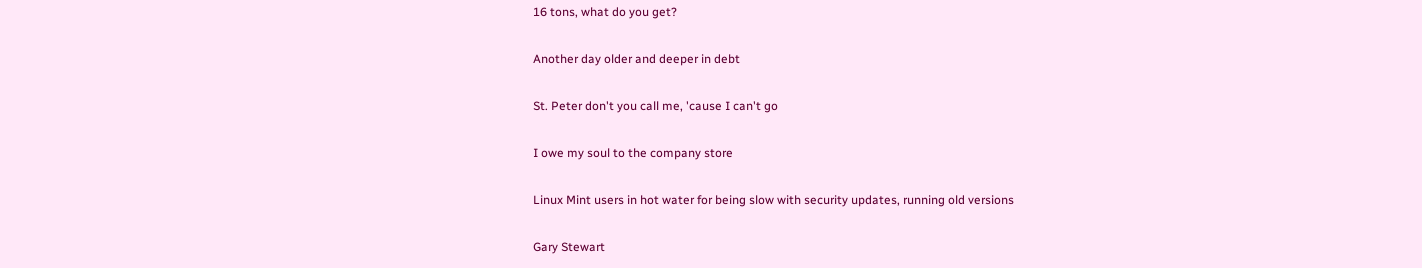16 tons, what do you get?

Another day older and deeper in debt

St. Peter don't you call me, 'cause I can't go

I owe my soul to the company store

Linux Mint users in hot water for being slow with security updates, running old versions

Gary Stewart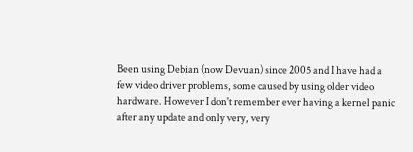Been using Debian (now Devuan) since 2005 and I have had a few video driver problems, some caused by using older video hardware. However I don't remember ever having a kernel panic after any update and only very, very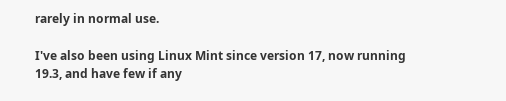rarely in normal use.

I've also been using Linux Mint since version 17, now running 19.3, and have few if any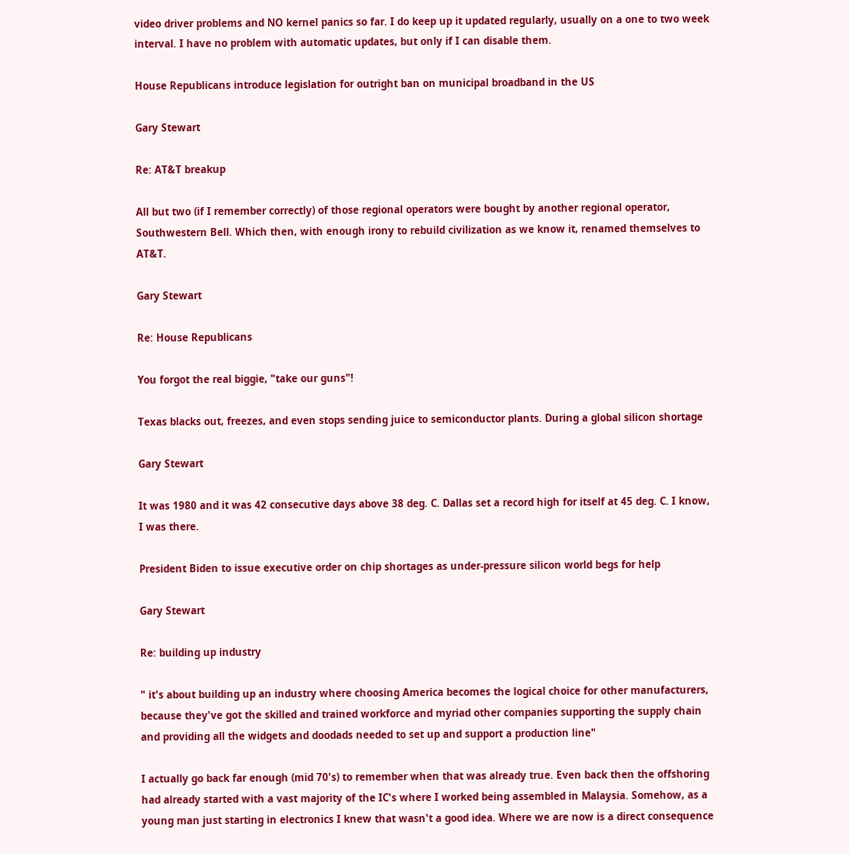video driver problems and NO kernel panics so far. I do keep up it updated regularly, usually on a one to two week interval. I have no problem with automatic updates, but only if I can disable them.

House Republicans introduce legislation for outright ban on municipal broadband in the US

Gary Stewart

Re: AT&T breakup

All but two (if I remember correctly) of those regional operators were bought by another regional operator, Southwestern Bell. Which then, with enough irony to rebuild civilization as we know it, renamed themselves to AT&T.

Gary Stewart

Re: House Republicans

You forgot the real biggie, "take our guns"!

Texas blacks out, freezes, and even stops sending juice to semiconductor plants. During a global silicon shortage

Gary Stewart

It was 1980 and it was 42 consecutive days above 38 deg. C. Dallas set a record high for itself at 45 deg. C. I know, I was there.

President Biden to issue executive order on chip shortages as under-pressure silicon world begs for help

Gary Stewart

Re: building up industry

" it's about building up an industry where choosing America becomes the logical choice for other manufacturers, because they've got the skilled and trained workforce and myriad other companies supporting the supply chain and providing all the widgets and doodads needed to set up and support a production line"

I actually go back far enough (mid 70's) to remember when that was already true. Even back then the offshoring had already started with a vast majority of the IC's where I worked being assembled in Malaysia. Somehow, as a young man just starting in electronics I knew that wasn't a good idea. Where we are now is a direct consequence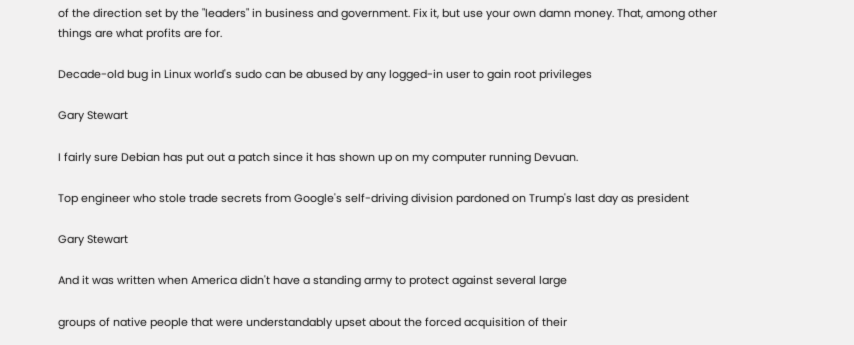of the direction set by the "leaders" in business and government. Fix it, but use your own damn money. That, among other things are what profits are for.

Decade-old bug in Linux world's sudo can be abused by any logged-in user to gain root privileges

Gary Stewart

I fairly sure Debian has put out a patch since it has shown up on my computer running Devuan.

Top engineer who stole trade secrets from Google's self-driving division pardoned on Trump's last day as president

Gary Stewart

And it was written when America didn't have a standing army to protect against several large

groups of native people that were understandably upset about the forced acquisition of their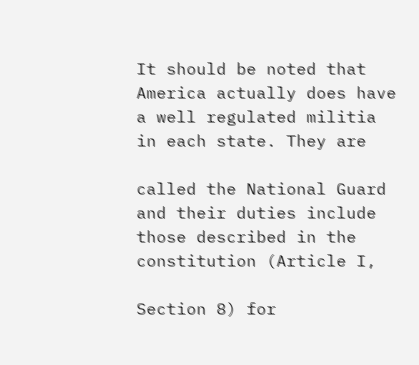It should be noted that America actually does have a well regulated militia in each state. They are

called the National Guard and their duties include those described in the constitution (Article I,

Section 8) for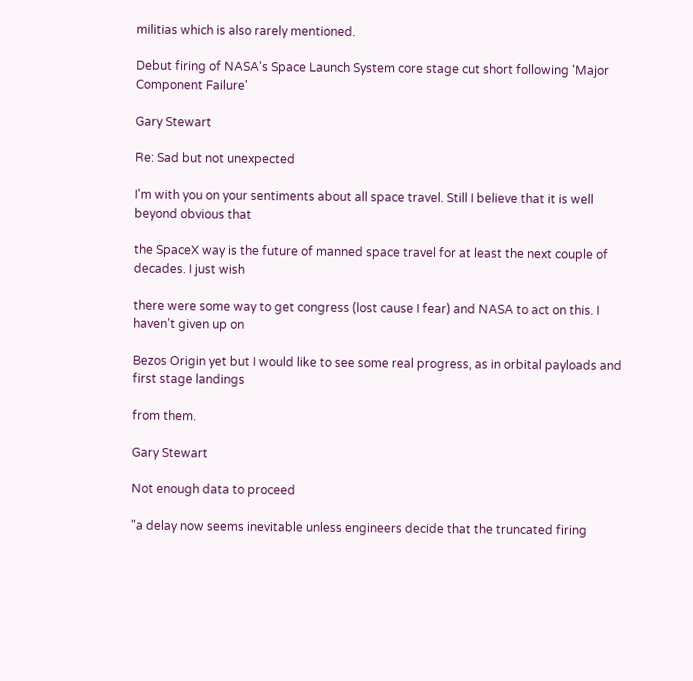militias which is also rarely mentioned.

Debut firing of NASA's Space Launch System core stage cut short following 'Major Component Failure'

Gary Stewart

Re: Sad but not unexpected

I'm with you on your sentiments about all space travel. Still I believe that it is well beyond obvious that

the SpaceX way is the future of manned space travel for at least the next couple of decades. I just wish

there were some way to get congress (lost cause I fear) and NASA to act on this. I haven't given up on

Bezos Origin yet but I would like to see some real progress, as in orbital payloads and first stage landings

from them.

Gary Stewart

Not enough data to proceed

"a delay now seems inevitable unless engineers decide that the truncated firing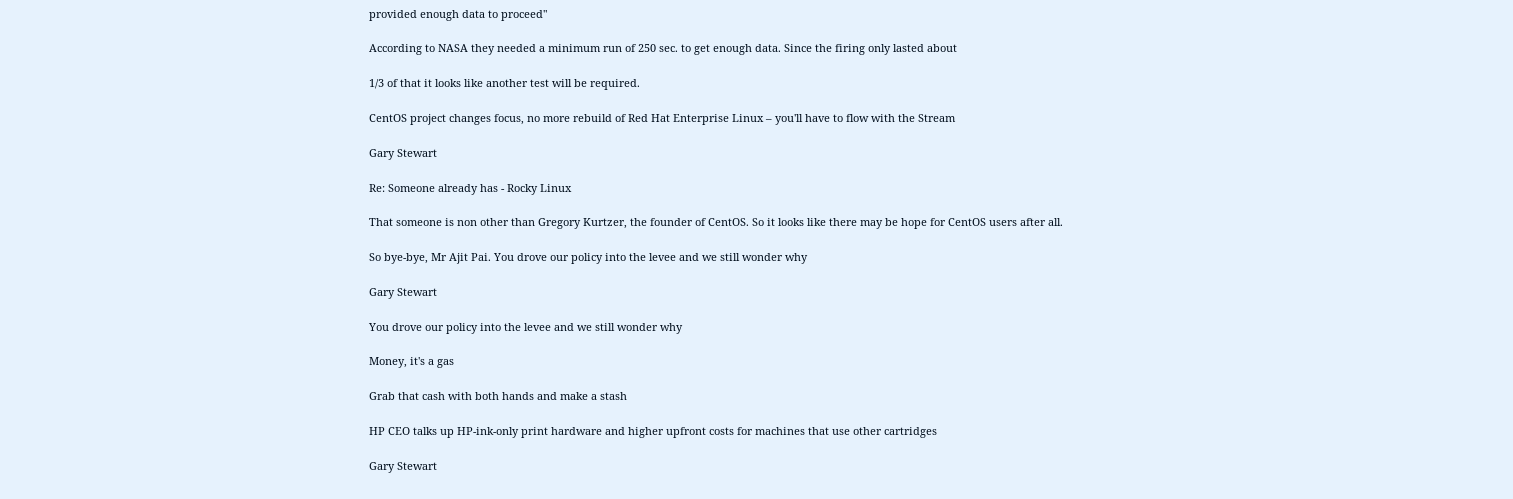provided enough data to proceed"

According to NASA they needed a minimum run of 250 sec. to get enough data. Since the firing only lasted about

1/3 of that it looks like another test will be required.

CentOS project changes focus, no more rebuild of Red Hat Enterprise Linux – you'll have to flow with the Stream

Gary Stewart

Re: Someone already has - Rocky Linux

That someone is non other than Gregory Kurtzer, the founder of CentOS. So it looks like there may be hope for CentOS users after all.

So bye-bye, Mr Ajit Pai. You drove our policy into the levee and we still wonder why

Gary Stewart

You drove our policy into the levee and we still wonder why

Money, it's a gas

Grab that cash with both hands and make a stash

HP CEO talks up HP-ink-only print hardware and higher upfront costs for machines that use other cartridges

Gary Stewart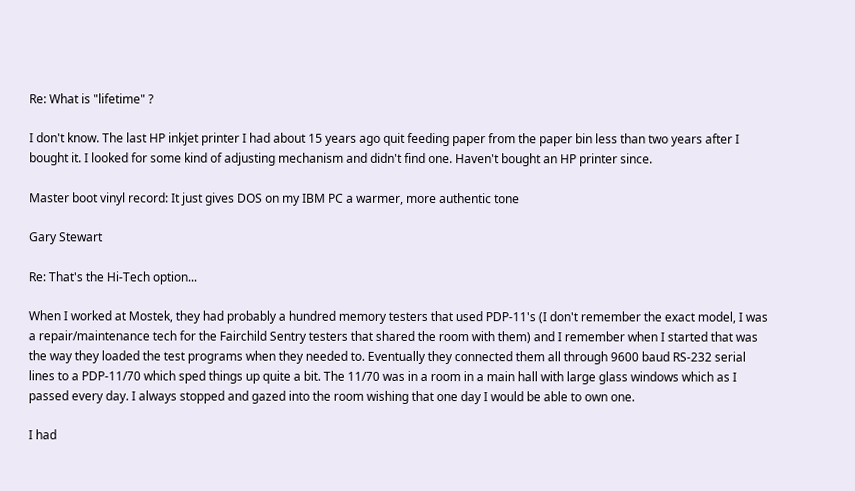Re: What is "lifetime" ?

I don't know. The last HP inkjet printer I had about 15 years ago quit feeding paper from the paper bin less than two years after I bought it. I looked for some kind of adjusting mechanism and didn't find one. Haven't bought an HP printer since.

Master boot vinyl record: It just gives DOS on my IBM PC a warmer, more authentic tone

Gary Stewart

Re: That's the Hi-Tech option...

When I worked at Mostek, they had probably a hundred memory testers that used PDP-11's (I don't remember the exact model, I was a repair/maintenance tech for the Fairchild Sentry testers that shared the room with them) and I remember when I started that was the way they loaded the test programs when they needed to. Eventually they connected them all through 9600 baud RS-232 serial lines to a PDP-11/70 which sped things up quite a bit. The 11/70 was in a room in a main hall with large glass windows which as I passed every day. I always stopped and gazed into the room wishing that one day I would be able to own one.

I had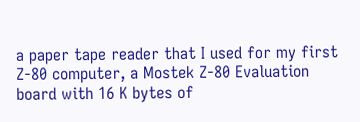a paper tape reader that I used for my first Z-80 computer, a Mostek Z-80 Evaluation board with 16 K bytes of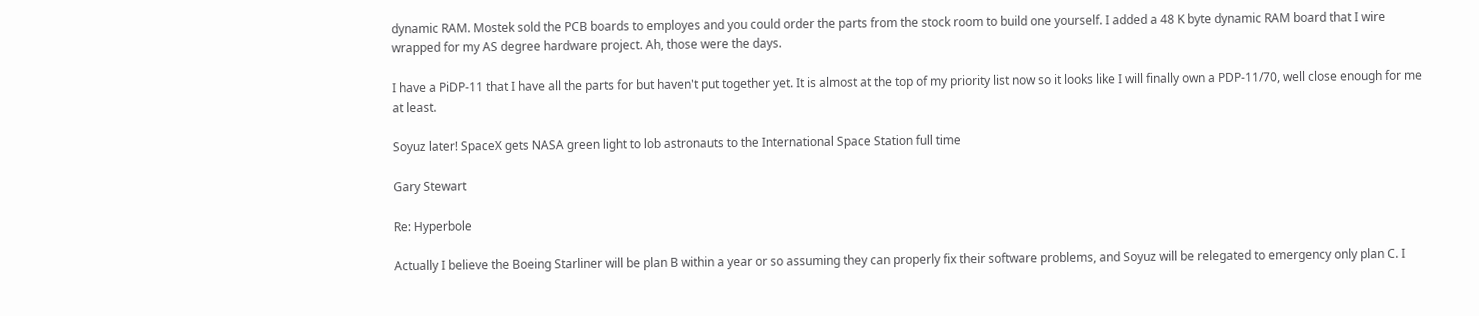dynamic RAM. Mostek sold the PCB boards to employes and you could order the parts from the stock room to build one yourself. I added a 48 K byte dynamic RAM board that I wire wrapped for my AS degree hardware project. Ah, those were the days.

I have a PiDP-11 that I have all the parts for but haven't put together yet. It is almost at the top of my priority list now so it looks like I will finally own a PDP-11/70, well close enough for me at least.

Soyuz later! SpaceX gets NASA green light to lob astronauts to the International Space Station full time

Gary Stewart

Re: Hyperbole

Actually I believe the Boeing Starliner will be plan B within a year or so assuming they can properly fix their software problems, and Soyuz will be relegated to emergency only plan C. I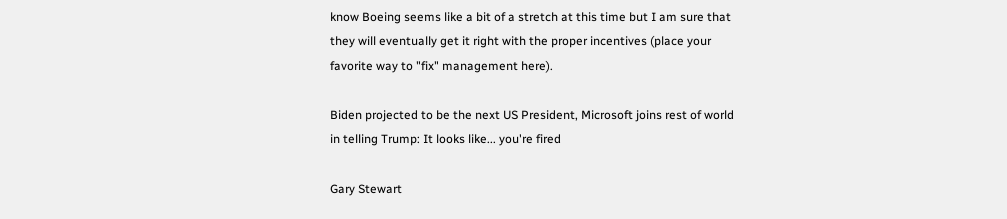know Boeing seems like a bit of a stretch at this time but I am sure that they will eventually get it right with the proper incentives (place your favorite way to "fix" management here).

Biden projected to be the next US President, Microsoft joins rest of world in telling Trump: It looks like... you're fired

Gary Stewart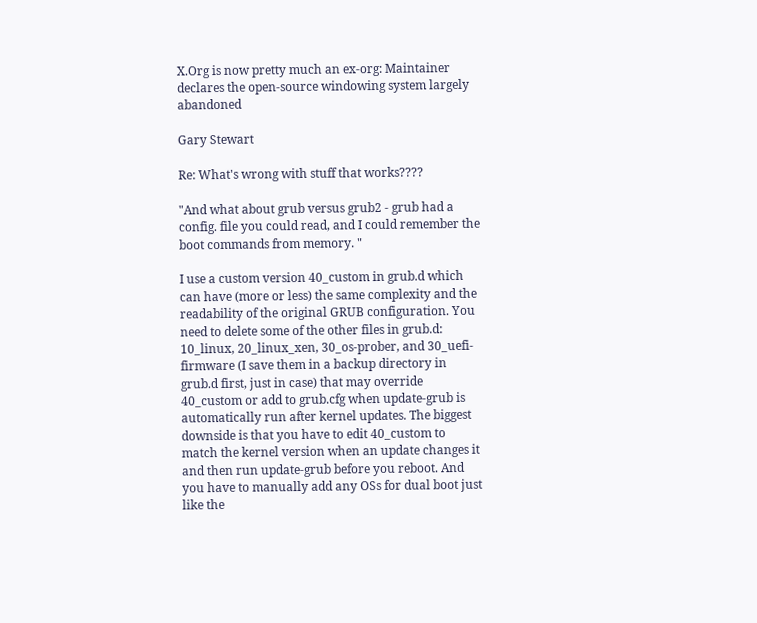X.Org is now pretty much an ex-org: Maintainer declares the open-source windowing system largely abandoned

Gary Stewart

Re: What's wrong with stuff that works????

"And what about grub versus grub2 - grub had a config. file you could read, and I could remember the boot commands from memory. "

I use a custom version 40_custom in grub.d which can have (more or less) the same complexity and the readability of the original GRUB configuration. You need to delete some of the other files in grub.d: 10_linux, 20_linux_xen, 30_os-prober, and 30_uefi-firmware (I save them in a backup directory in grub.d first, just in case) that may override 40_custom or add to grub.cfg when update-grub is automatically run after kernel updates. The biggest downside is that you have to edit 40_custom to match the kernel version when an update changes it and then run update-grub before you reboot. And you have to manually add any OSs for dual boot just like the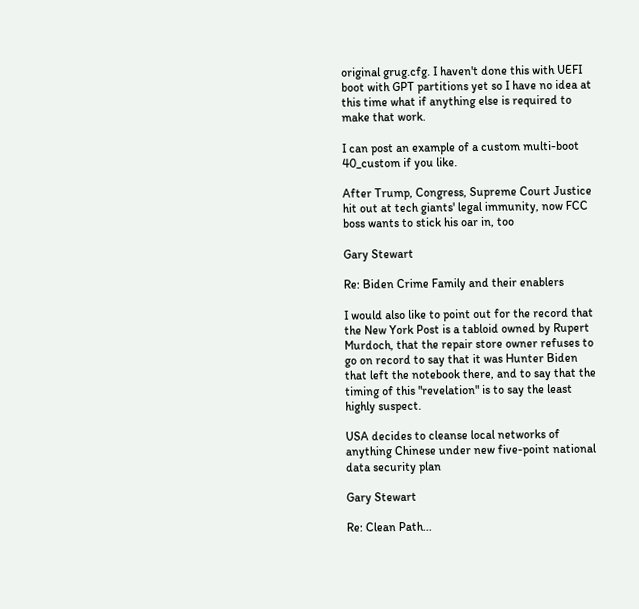original grug.cfg. I haven't done this with UEFI boot with GPT partitions yet so I have no idea at this time what if anything else is required to make that work.

I can post an example of a custom multi-boot 40_custom if you like.

After Trump, Congress, Supreme Court Justice hit out at tech giants' legal immunity, now FCC boss wants to stick his oar in, too

Gary Stewart

Re: Biden Crime Family and their enablers

I would also like to point out for the record that the New York Post is a tabloid owned by Rupert Murdoch, that the repair store owner refuses to go on record to say that it was Hunter Biden that left the notebook there, and to say that the timing of this "revelation" is to say the least highly suspect.

USA decides to cleanse local networks of anything Chinese under new five-point national data security plan

Gary Stewart

Re: Clean Path...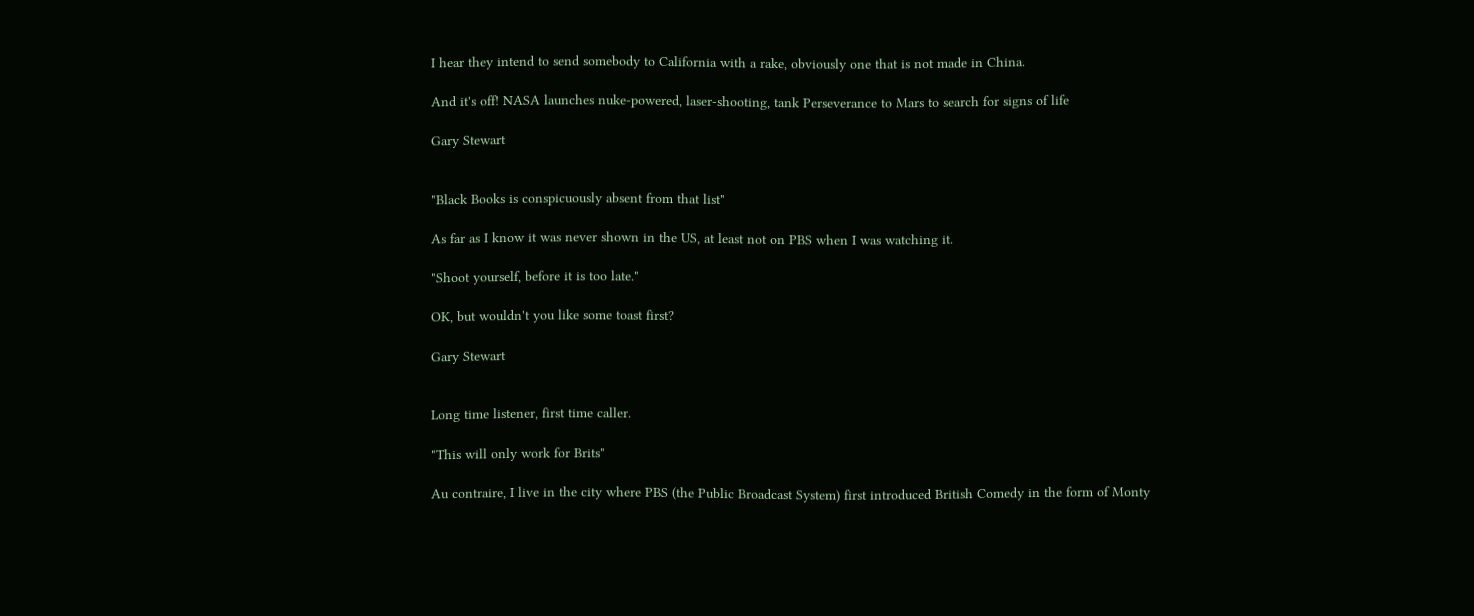I hear they intend to send somebody to California with a rake, obviously one that is not made in China.

And it's off! NASA launches nuke-powered, laser-shooting, tank Perseverance to Mars to search for signs of life

Gary Stewart


"Black Books is conspicuously absent from that list"

As far as I know it was never shown in the US, at least not on PBS when I was watching it.

"Shoot yourself, before it is too late."

OK, but wouldn't you like some toast first?

Gary Stewart


Long time listener, first time caller.

"This will only work for Brits"

Au contraire, I live in the city where PBS (the Public Broadcast System) first introduced British Comedy in the form of Monty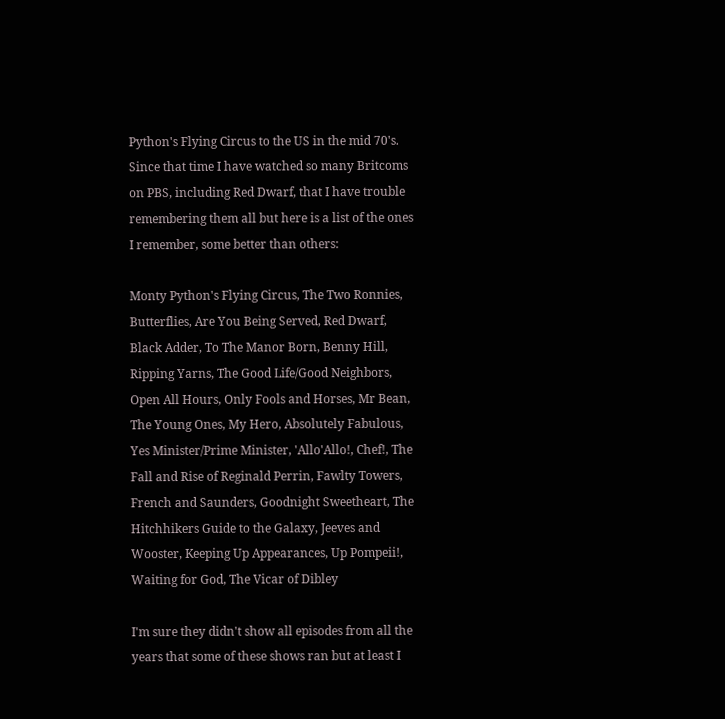Python's Flying Circus to the US in the mid 70's. Since that time I have watched so many Britcoms on PBS, including Red Dwarf, that I have trouble remembering them all but here is a list of the ones I remember, some better than others:

Monty Python's Flying Circus, The Two Ronnies, Butterflies, Are You Being Served, Red Dwarf, Black Adder, To The Manor Born, Benny Hill, Ripping Yarns, The Good Life/Good Neighbors, Open All Hours, Only Fools and Horses, Mr Bean, The Young Ones, My Hero, Absolutely Fabulous, Yes Minister/Prime Minister, 'Allo'Allo!, Chef!, The Fall and Rise of Reginald Perrin, Fawlty Towers, French and Saunders, Goodnight Sweetheart, The Hitchhikers Guide to the Galaxy, Jeeves and Wooster, Keeping Up Appearances, Up Pompeii!, Waiting for God, The Vicar of Dibley

I'm sure they didn't show all episodes from all the years that some of these shows ran but at least I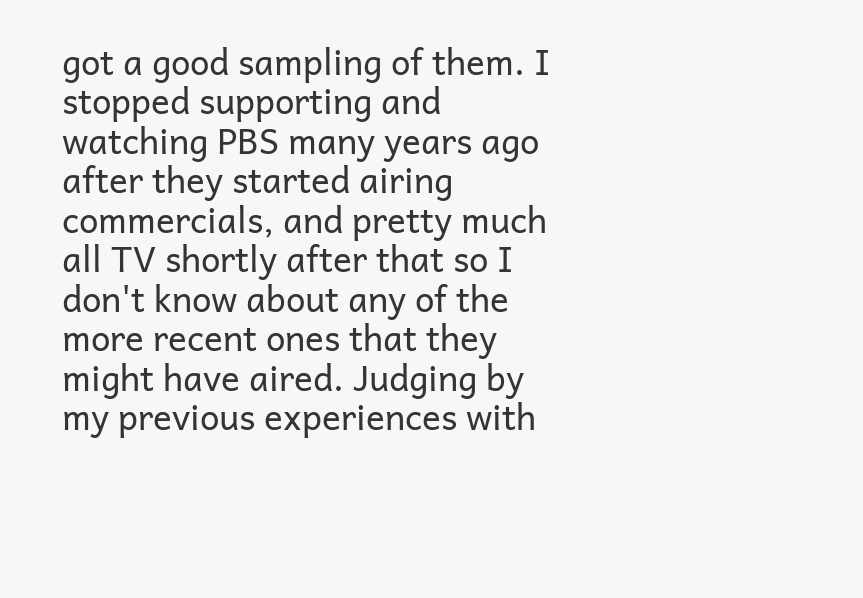got a good sampling of them. I stopped supporting and watching PBS many years ago after they started airing commercials, and pretty much all TV shortly after that so I don't know about any of the more recent ones that they might have aired. Judging by my previous experiences with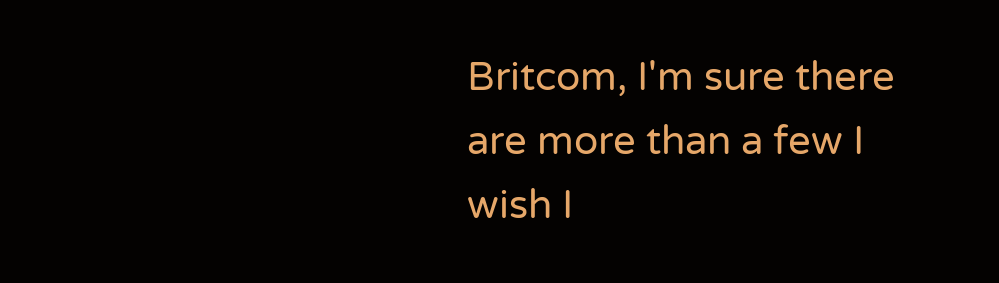Britcom, I'm sure there are more than a few I wish I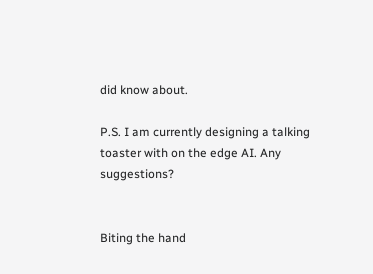did know about.

P.S. I am currently designing a talking toaster with on the edge AI. Any suggestions?


Biting the hand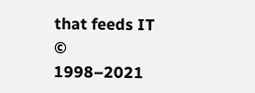that feeds IT © 1998–2021